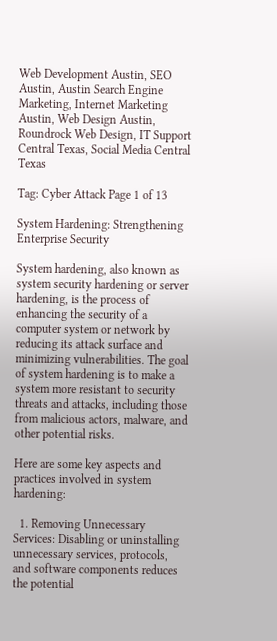Web Development Austin, SEO Austin, Austin Search Engine Marketing, Internet Marketing Austin, Web Design Austin, Roundrock Web Design, IT Support Central Texas, Social Media Central Texas

Tag: Cyber Attack Page 1 of 13

System Hardening: Strengthening Enterprise Security

System hardening, also known as system security hardening or server hardening, is the process of enhancing the security of a computer system or network by reducing its attack surface and minimizing vulnerabilities. The goal of system hardening is to make a system more resistant to security threats and attacks, including those from malicious actors, malware, and other potential risks.

Here are some key aspects and practices involved in system hardening:

  1. Removing Unnecessary Services: Disabling or uninstalling unnecessary services, protocols, and software components reduces the potential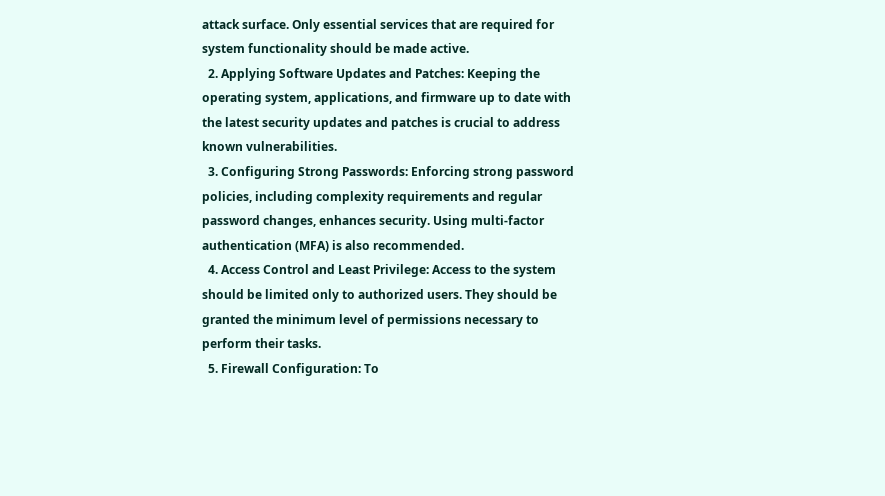attack surface. Only essential services that are required for system functionality should be made active.
  2. Applying Software Updates and Patches: Keeping the operating system, applications, and firmware up to date with the latest security updates and patches is crucial to address known vulnerabilities.
  3. Configuring Strong Passwords: Enforcing strong password policies, including complexity requirements and regular password changes, enhances security. Using multi-factor authentication (MFA) is also recommended.
  4. Access Control and Least Privilege: Access to the system should be limited only to authorized users. They should be granted the minimum level of permissions necessary to perform their tasks.
  5. Firewall Configuration: To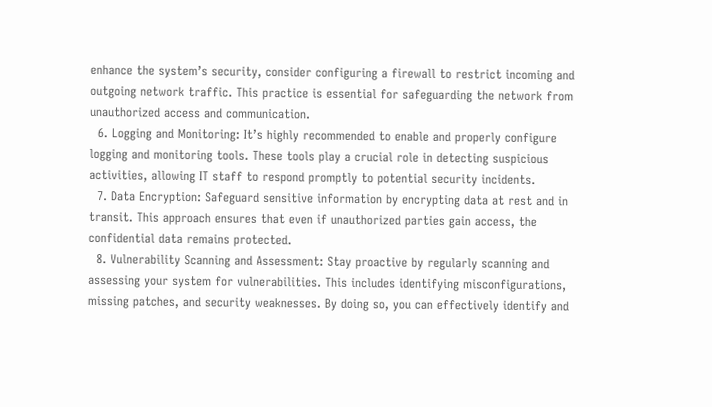enhance the system’s security, consider configuring a firewall to restrict incoming and outgoing network traffic. This practice is essential for safeguarding the network from unauthorized access and communication.
  6. Logging and Monitoring: It’s highly recommended to enable and properly configure logging and monitoring tools. These tools play a crucial role in detecting suspicious activities, allowing IT staff to respond promptly to potential security incidents.
  7. Data Encryption: Safeguard sensitive information by encrypting data at rest and in transit. This approach ensures that even if unauthorized parties gain access, the confidential data remains protected.
  8. Vulnerability Scanning and Assessment: Stay proactive by regularly scanning and assessing your system for vulnerabilities. This includes identifying misconfigurations, missing patches, and security weaknesses. By doing so, you can effectively identify and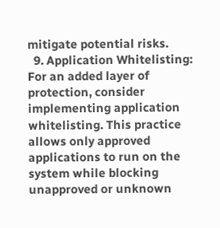mitigate potential risks.
  9. Application Whitelisting: For an added layer of protection, consider implementing application whitelisting. This practice allows only approved applications to run on the system while blocking unapproved or unknown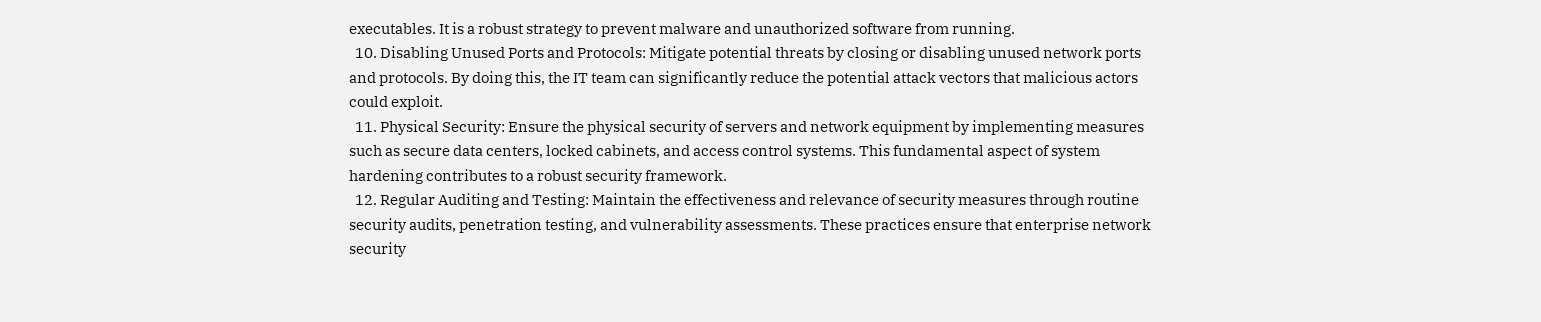executables. It is a robust strategy to prevent malware and unauthorized software from running.
  10. Disabling Unused Ports and Protocols: Mitigate potential threats by closing or disabling unused network ports and protocols. By doing this, the IT team can significantly reduce the potential attack vectors that malicious actors could exploit.
  11. Physical Security: Ensure the physical security of servers and network equipment by implementing measures such as secure data centers, locked cabinets, and access control systems. This fundamental aspect of system hardening contributes to a robust security framework.
  12. Regular Auditing and Testing: Maintain the effectiveness and relevance of security measures through routine security audits, penetration testing, and vulnerability assessments. These practices ensure that enterprise network security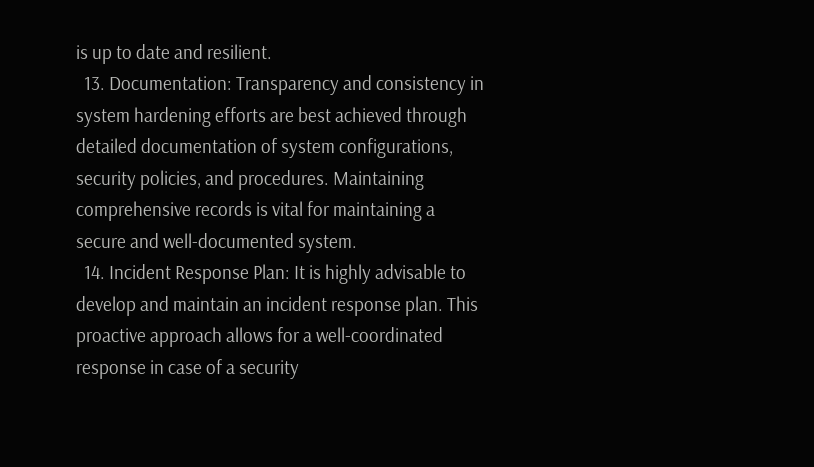is up to date and resilient.
  13. Documentation: Transparency and consistency in system hardening efforts are best achieved through detailed documentation of system configurations, security policies, and procedures. Maintaining comprehensive records is vital for maintaining a secure and well-documented system.
  14. Incident Response Plan: It is highly advisable to develop and maintain an incident response plan. This proactive approach allows for a well-coordinated response in case of a security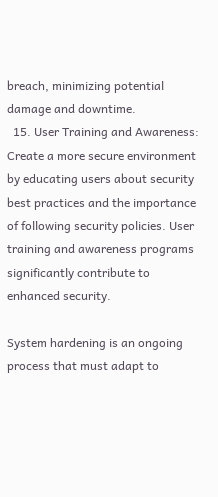breach, minimizing potential damage and downtime.
  15. User Training and Awareness: Create a more secure environment by educating users about security best practices and the importance of following security policies. User training and awareness programs significantly contribute to enhanced security.

System hardening is an ongoing process that must adapt to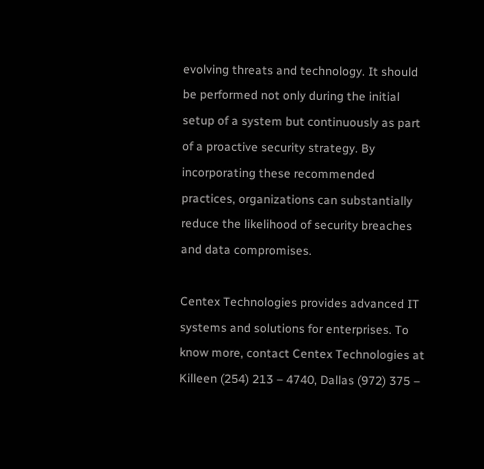evolving threats and technology. It should be performed not only during the initial setup of a system but continuously as part of a proactive security strategy. By incorporating these recommended practices, organizations can substantially reduce the likelihood of security breaches and data compromises.

Centex Technologies provides advanced IT systems and solutions for enterprises. To know more, contact Centex Technologies at Killeen (254) 213 – 4740, Dallas (972) 375 –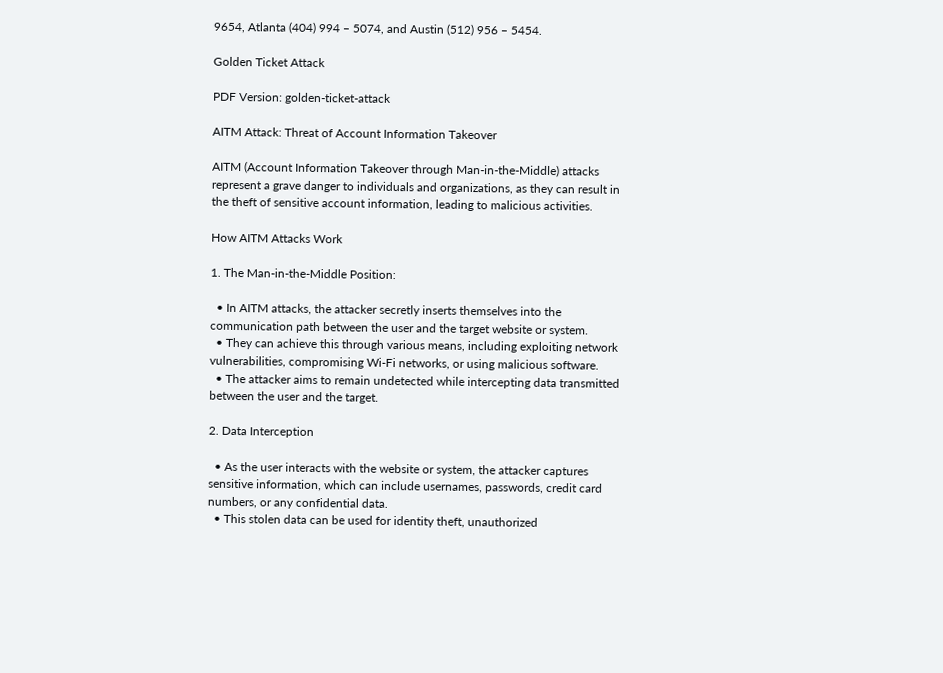9654, Atlanta (404) 994 – 5074, and Austin (512) 956 – 5454.

Golden Ticket Attack

PDF Version: golden-ticket-attack

AITM Attack: Threat of Account Information Takeover

AITM (Account Information Takeover through Man-in-the-Middle) attacks represent a grave danger to individuals and organizations, as they can result in the theft of sensitive account information, leading to malicious activities.

How AITM Attacks Work

1. The Man-in-the-Middle Position:

  • In AITM attacks, the attacker secretly inserts themselves into the communication path between the user and the target website or system.
  • They can achieve this through various means, including exploiting network vulnerabilities, compromising Wi-Fi networks, or using malicious software.
  • The attacker aims to remain undetected while intercepting data transmitted between the user and the target.

2. Data Interception

  • As the user interacts with the website or system, the attacker captures sensitive information, which can include usernames, passwords, credit card numbers, or any confidential data.
  • This stolen data can be used for identity theft, unauthorized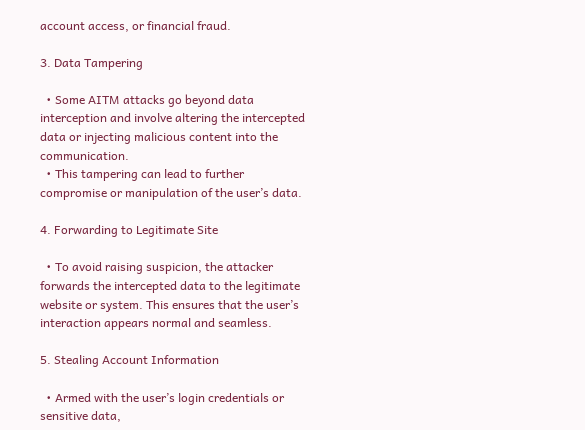account access, or financial fraud.

3. Data Tampering

  • Some AITM attacks go beyond data interception and involve altering the intercepted data or injecting malicious content into the communication.
  • This tampering can lead to further compromise or manipulation of the user’s data.

4. Forwarding to Legitimate Site

  • To avoid raising suspicion, the attacker forwards the intercepted data to the legitimate website or system. This ensures that the user’s interaction appears normal and seamless.

5. Stealing Account Information

  • Armed with the user’s login credentials or sensitive data,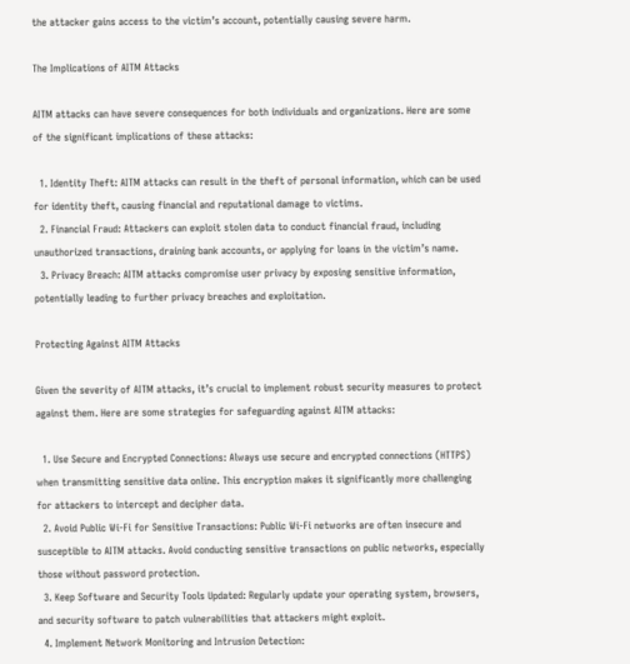the attacker gains access to the victim’s account, potentially causing severe harm.

The Implications of AITM Attacks

AITM attacks can have severe consequences for both individuals and organizations. Here are some of the significant implications of these attacks:

  1. Identity Theft: AITM attacks can result in the theft of personal information, which can be used for identity theft, causing financial and reputational damage to victims.
  2. Financial Fraud: Attackers can exploit stolen data to conduct financial fraud, including unauthorized transactions, draining bank accounts, or applying for loans in the victim’s name.
  3. Privacy Breach: AITM attacks compromise user privacy by exposing sensitive information, potentially leading to further privacy breaches and exploitation.

Protecting Against AITM Attacks

Given the severity of AITM attacks, it’s crucial to implement robust security measures to protect against them. Here are some strategies for safeguarding against AITM attacks:

  1. Use Secure and Encrypted Connections: Always use secure and encrypted connections (HTTPS) when transmitting sensitive data online. This encryption makes it significantly more challenging for attackers to intercept and decipher data.
  2. Avoid Public Wi-Fi for Sensitive Transactions: Public Wi-Fi networks are often insecure and susceptible to AITM attacks. Avoid conducting sensitive transactions on public networks, especially those without password protection.
  3. Keep Software and Security Tools Updated: Regularly update your operating system, browsers, and security software to patch vulnerabilities that attackers might exploit.
  4. Implement Network Monitoring and Intrusion Detection: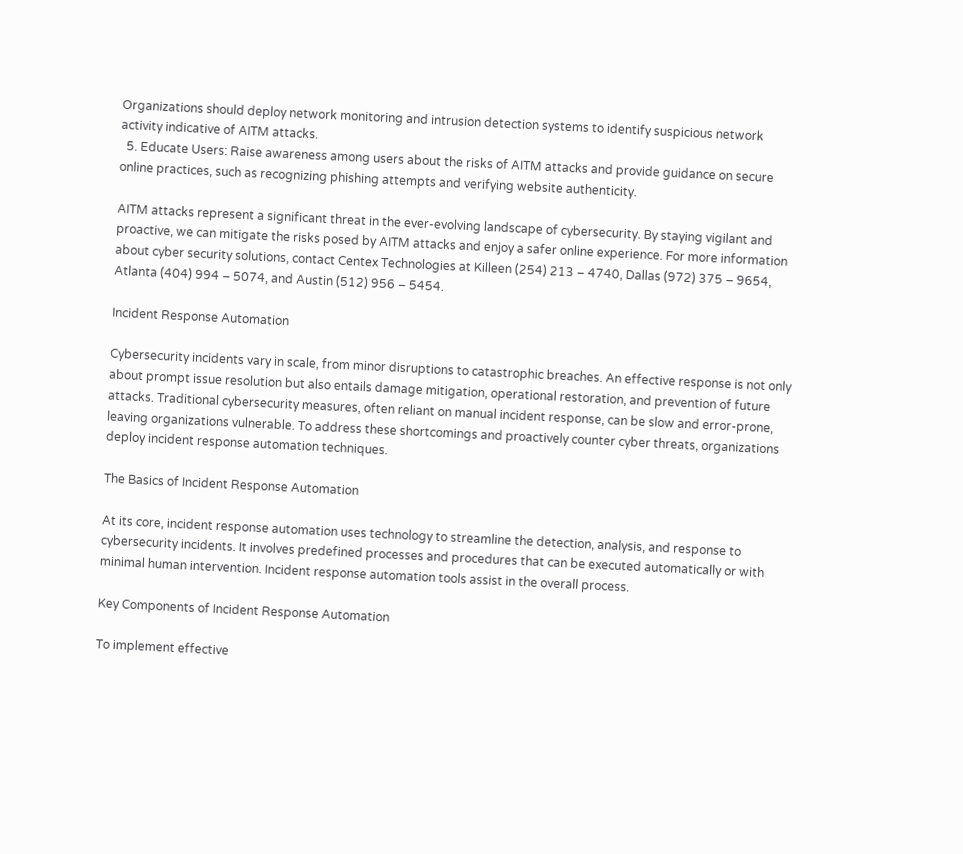Organizations should deploy network monitoring and intrusion detection systems to identify suspicious network activity indicative of AITM attacks.
  5. Educate Users: Raise awareness among users about the risks of AITM attacks and provide guidance on secure online practices, such as recognizing phishing attempts and verifying website authenticity.

AITM attacks represent a significant threat in the ever-evolving landscape of cybersecurity. By staying vigilant and proactive, we can mitigate the risks posed by AITM attacks and enjoy a safer online experience. For more information about cyber security solutions, contact Centex Technologies at Killeen (254) 213 – 4740, Dallas (972) 375 – 9654, Atlanta (404) 994 – 5074, and Austin (512) 956 – 5454.

Incident Response Automation

Cybersecurity incidents vary in scale, from minor disruptions to catastrophic breaches. An effective response is not only about prompt issue resolution but also entails damage mitigation, operational restoration, and prevention of future attacks. Traditional cybersecurity measures, often reliant on manual incident response, can be slow and error-prone, leaving organizations vulnerable. To address these shortcomings and proactively counter cyber threats, organizations deploy incident response automation techniques.

The Basics of Incident Response Automation

At its core, incident response automation uses technology to streamline the detection, analysis, and response to cybersecurity incidents. It involves predefined processes and procedures that can be executed automatically or with minimal human intervention. Incident response automation tools assist in the overall process.

Key Components of Incident Response Automation

To implement effective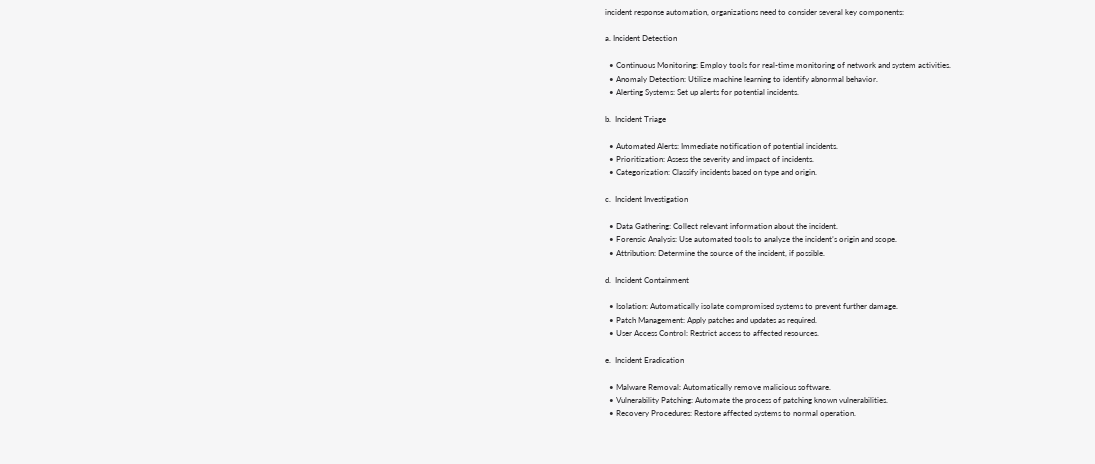incident response automation, organizations need to consider several key components:

a. Incident Detection

  • Continuous Monitoring: Employ tools for real-time monitoring of network and system activities.
  • Anomaly Detection: Utilize machine learning to identify abnormal behavior.
  • Alerting Systems: Set up alerts for potential incidents.

b.  Incident Triage

  • Automated Alerts: Immediate notification of potential incidents.
  • Prioritization: Assess the severity and impact of incidents.
  • Categorization: Classify incidents based on type and origin.

c.  Incident Investigation

  • Data Gathering: Collect relevant information about the incident.
  • Forensic Analysis: Use automated tools to analyze the incident’s origin and scope.
  • Attribution: Determine the source of the incident, if possible.

d.  Incident Containment

  • Isolation: Automatically isolate compromised systems to prevent further damage.
  • Patch Management: Apply patches and updates as required.
  • User Access Control: Restrict access to affected resources.

e.  Incident Eradication

  • Malware Removal: Automatically remove malicious software.
  • Vulnerability Patching: Automate the process of patching known vulnerabilities.
  • Recovery Procedures: Restore affected systems to normal operation.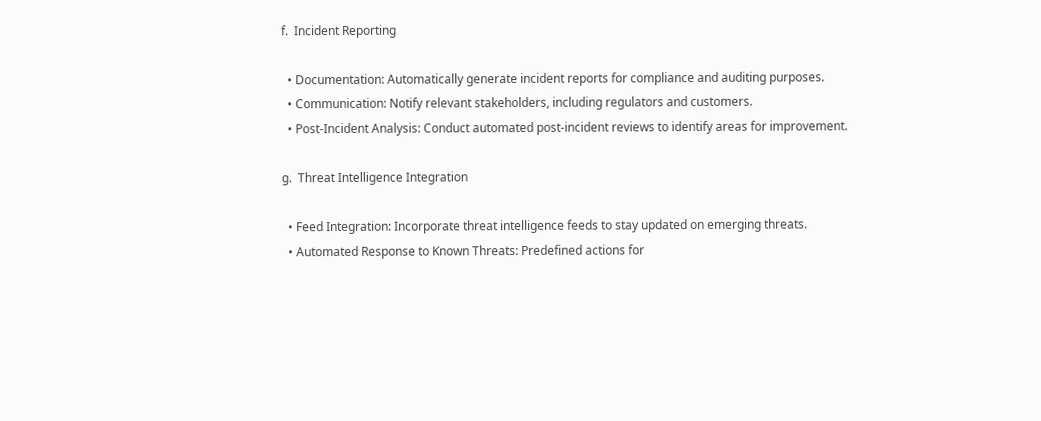f.  Incident Reporting

  • Documentation: Automatically generate incident reports for compliance and auditing purposes.
  • Communication: Notify relevant stakeholders, including regulators and customers.
  • Post-Incident Analysis: Conduct automated post-incident reviews to identify areas for improvement.

g.  Threat Intelligence Integration

  • Feed Integration: Incorporate threat intelligence feeds to stay updated on emerging threats.
  • Automated Response to Known Threats: Predefined actions for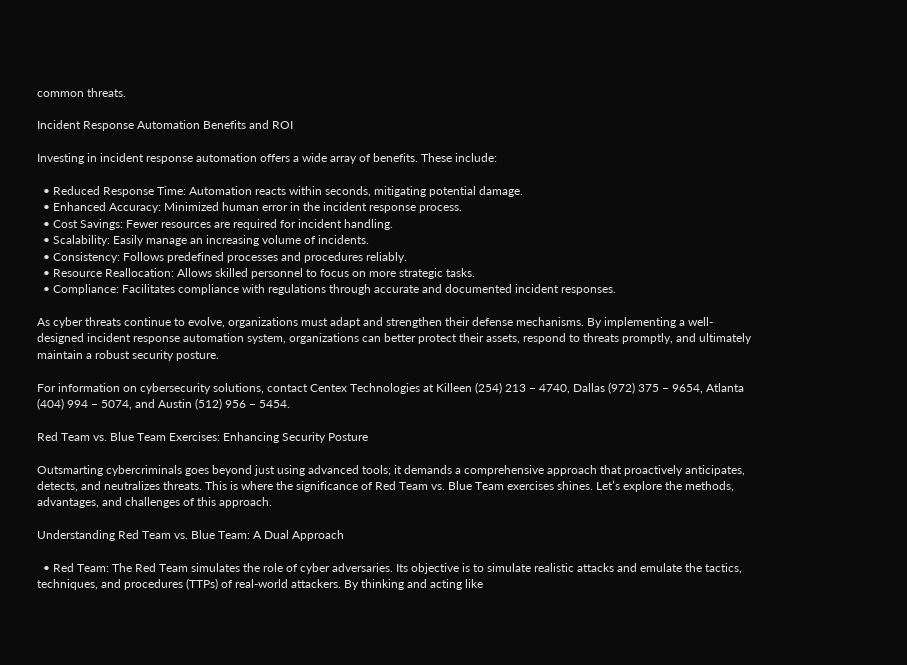common threats.

Incident Response Automation Benefits and ROI

Investing in incident response automation offers a wide array of benefits. These include:

  • Reduced Response Time: Automation reacts within seconds, mitigating potential damage.
  • Enhanced Accuracy: Minimized human error in the incident response process.
  • Cost Savings: Fewer resources are required for incident handling.
  • Scalability: Easily manage an increasing volume of incidents.
  • Consistency: Follows predefined processes and procedures reliably.
  • Resource Reallocation: Allows skilled personnel to focus on more strategic tasks.
  • Compliance: Facilitates compliance with regulations through accurate and documented incident responses.

As cyber threats continue to evolve, organizations must adapt and strengthen their defense mechanisms. By implementing a well-designed incident response automation system, organizations can better protect their assets, respond to threats promptly, and ultimately maintain a robust security posture.

For information on cybersecurity solutions, contact Centex Technologies at Killeen (254) 213 – 4740, Dallas (972) 375 – 9654, Atlanta (404) 994 – 5074, and Austin (512) 956 – 5454.

Red Team vs. Blue Team Exercises: Enhancing Security Posture

Outsmarting cybercriminals goes beyond just using advanced tools; it demands a comprehensive approach that proactively anticipates, detects, and neutralizes threats. This is where the significance of Red Team vs. Blue Team exercises shines. Let’s explore the methods, advantages, and challenges of this approach.

Understanding Red Team vs. Blue Team: A Dual Approach

  • Red Team: The Red Team simulates the role of cyber adversaries. Its objective is to simulate realistic attacks and emulate the tactics, techniques, and procedures (TTPs) of real-world attackers. By thinking and acting like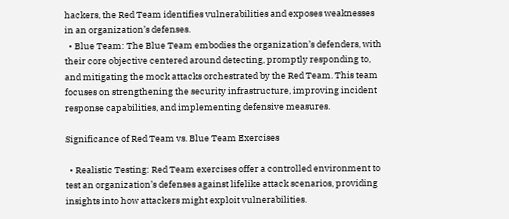hackers, the Red Team identifies vulnerabilities and exposes weaknesses in an organization’s defenses.
  • Blue Team: The Blue Team embodies the organization’s defenders, with their core objective centered around detecting, promptly responding to, and mitigating the mock attacks orchestrated by the Red Team. This team focuses on strengthening the security infrastructure, improving incident response capabilities, and implementing defensive measures.

Significance of Red Team vs. Blue Team Exercises

  • Realistic Testing: Red Team exercises offer a controlled environment to test an organization’s defenses against lifelike attack scenarios, providing insights into how attackers might exploit vulnerabilities.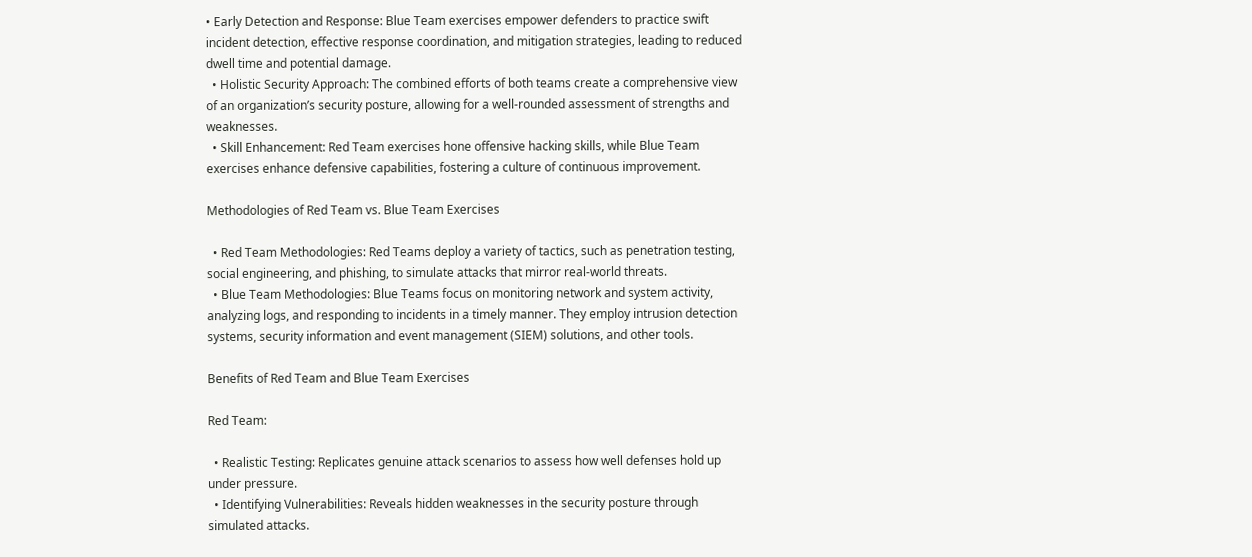• Early Detection and Response: Blue Team exercises empower defenders to practice swift incident detection, effective response coordination, and mitigation strategies, leading to reduced dwell time and potential damage.
  • Holistic Security Approach: The combined efforts of both teams create a comprehensive view of an organization’s security posture, allowing for a well-rounded assessment of strengths and weaknesses.
  • Skill Enhancement: Red Team exercises hone offensive hacking skills, while Blue Team exercises enhance defensive capabilities, fostering a culture of continuous improvement.

Methodologies of Red Team vs. Blue Team Exercises

  • Red Team Methodologies: Red Teams deploy a variety of tactics, such as penetration testing, social engineering, and phishing, to simulate attacks that mirror real-world threats.
  • Blue Team Methodologies: Blue Teams focus on monitoring network and system activity, analyzing logs, and responding to incidents in a timely manner. They employ intrusion detection systems, security information and event management (SIEM) solutions, and other tools.

Benefits of Red Team and Blue Team Exercises

Red Team:

  • Realistic Testing: Replicates genuine attack scenarios to assess how well defenses hold up under pressure.
  • Identifying Vulnerabilities: Reveals hidden weaknesses in the security posture through simulated attacks.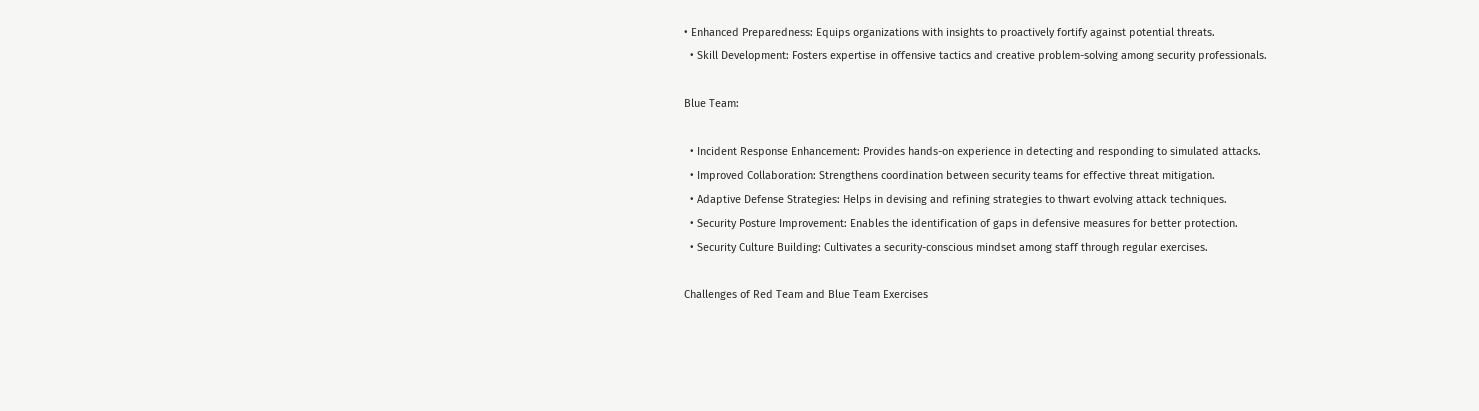• Enhanced Preparedness: Equips organizations with insights to proactively fortify against potential threats.
  • Skill Development: Fosters expertise in offensive tactics and creative problem-solving among security professionals.

Blue Team:

  • Incident Response Enhancement: Provides hands-on experience in detecting and responding to simulated attacks.
  • Improved Collaboration: Strengthens coordination between security teams for effective threat mitigation.
  • Adaptive Defense Strategies: Helps in devising and refining strategies to thwart evolving attack techniques.
  • Security Posture Improvement: Enables the identification of gaps in defensive measures for better protection.
  • Security Culture Building: Cultivates a security-conscious mindset among staff through regular exercises.

Challenges of Red Team and Blue Team Exercises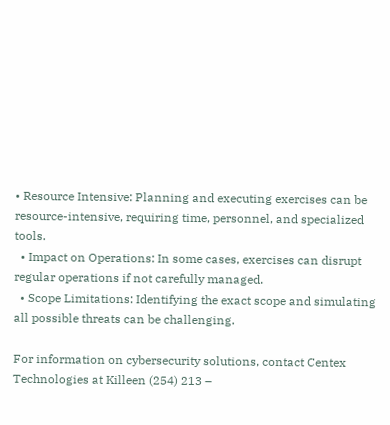• Resource Intensive: Planning and executing exercises can be resource-intensive, requiring time, personnel, and specialized tools.
  • Impact on Operations: In some cases, exercises can disrupt regular operations if not carefully managed.
  • Scope Limitations: Identifying the exact scope and simulating all possible threats can be challenging.

For information on cybersecurity solutions, contact Centex Technologies at Killeen (254) 213 –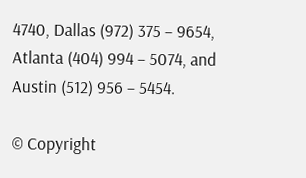4740, Dallas (972) 375 – 9654, Atlanta (404) 994 – 5074, and Austin (512) 956 – 5454.

© Copyright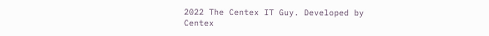2022 The Centex IT Guy. Developed by Centex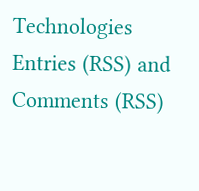Technologies
Entries (RSS) and Comments (RSS)